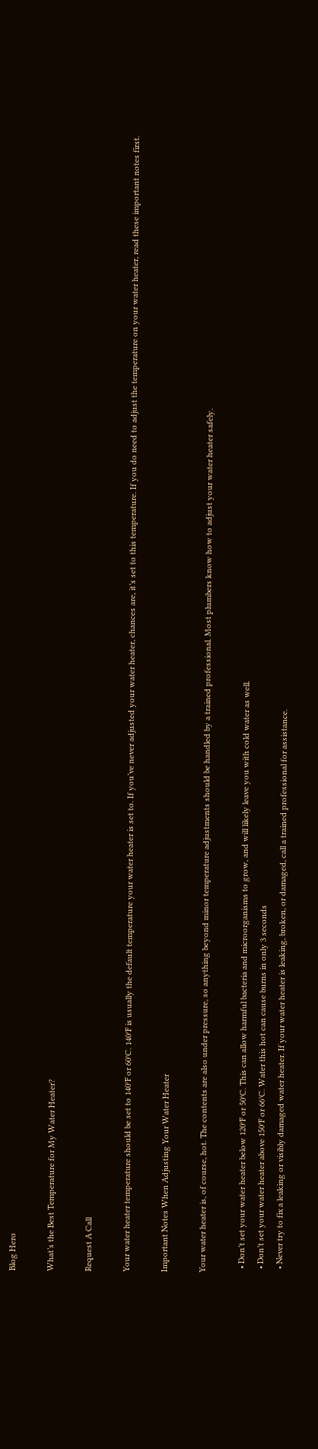Blog Hero

What’s the Best Temperature for My Water Heater?

Request A Call

Your water heater temperature should be set to 140°F or 60°C. 140°F is usually the default temperature your water heater is set to. If you’ve never adjusted your water heater, chances are, it’s set to this temperature. If you do need to adjust the temperature on your water heater, read these important notes first.

Important Notes When Adjusting Your Water Heater

Your water heater is, of course, hot. The contents are also under pressure, so anything beyond minor temperature adjustments should be handled by a trained professional. Most plumbers know how to adjust your water heater safely.

  • Don’t set your water heater below 120°F or 50°C. This can allow harmful bacteria and microorganisms to grow, and will likely leave you with cold water as well.
  • Don’t set your water heater above 150°F or 66°C. Water this hot can cause burns in only 3 seconds
  • Never try to fix a leaking or visibly damaged water heater. If your water heater is leaking, broken, or damaged, call a trained professional for assistance.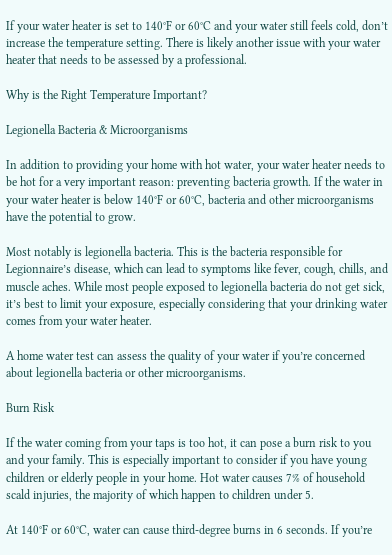If your water heater is set to 140°F or 60°C and your water still feels cold, don’t increase the temperature setting. There is likely another issue with your water heater that needs to be assessed by a professional.

Why is the Right Temperature Important?

Legionella Bacteria & Microorganisms

In addition to providing your home with hot water, your water heater needs to be hot for a very important reason: preventing bacteria growth. If the water in your water heater is below 140°F or 60°C, bacteria and other microorganisms have the potential to grow.

Most notably is legionella bacteria. This is the bacteria responsible for Legionnaire’s disease, which can lead to symptoms like fever, cough, chills, and muscle aches. While most people exposed to legionella bacteria do not get sick, it’s best to limit your exposure, especially considering that your drinking water comes from your water heater.

A home water test can assess the quality of your water if you’re concerned about legionella bacteria or other microorganisms.

Burn Risk

If the water coming from your taps is too hot, it can pose a burn risk to you and your family. This is especially important to consider if you have young children or elderly people in your home. Hot water causes 7% of household scald injuries, the majority of which happen to children under 5.

At 140°F or 60°C, water can cause third-degree burns in 6 seconds. If you’re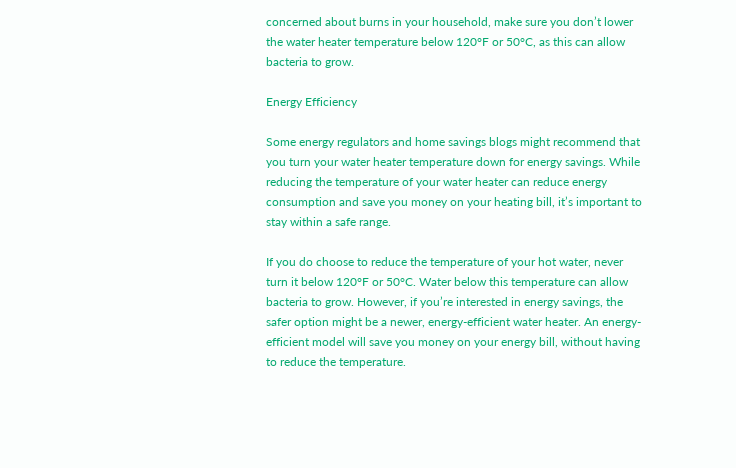concerned about burns in your household, make sure you don’t lower the water heater temperature below 120°F or 50°C, as this can allow bacteria to grow.

Energy Efficiency

Some energy regulators and home savings blogs might recommend that you turn your water heater temperature down for energy savings. While reducing the temperature of your water heater can reduce energy consumption and save you money on your heating bill, it’s important to stay within a safe range.

If you do choose to reduce the temperature of your hot water, never turn it below 120°F or 50°C. Water below this temperature can allow bacteria to grow. However, if you’re interested in energy savings, the safer option might be a newer, energy-efficient water heater. An energy-efficient model will save you money on your energy bill, without having to reduce the temperature.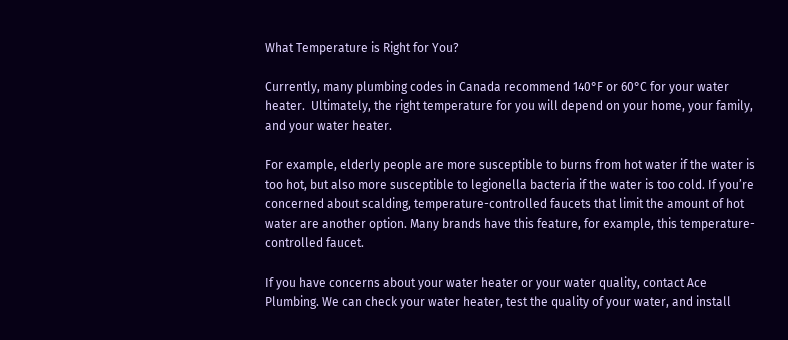What Temperature is Right for You?

Currently, many plumbing codes in Canada recommend 140°F or 60°C for your water heater.  Ultimately, the right temperature for you will depend on your home, your family, and your water heater.

For example, elderly people are more susceptible to burns from hot water if the water is too hot, but also more susceptible to legionella bacteria if the water is too cold. If you’re concerned about scalding, temperature-controlled faucets that limit the amount of hot water are another option. Many brands have this feature, for example, this temperature-controlled faucet.

If you have concerns about your water heater or your water quality, contact Ace Plumbing. We can check your water heater, test the quality of your water, and install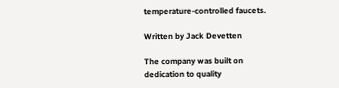temperature-controlled faucets.

Written by Jack Devetten

The company was built on dedication to quality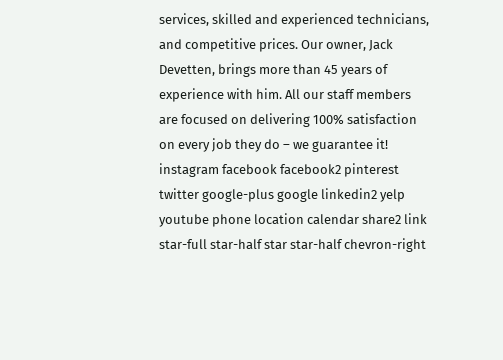services, skilled and experienced technicians, and competitive prices. Our owner, Jack Devetten, brings more than 45 years of experience with him. All our staff members are focused on delivering 100% satisfaction on every job they do – we guarantee it!
instagram facebook facebook2 pinterest twitter google-plus google linkedin2 yelp youtube phone location calendar share2 link star-full star-half star star-half chevron-right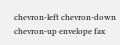chevron-left chevron-down chevron-up envelope fax